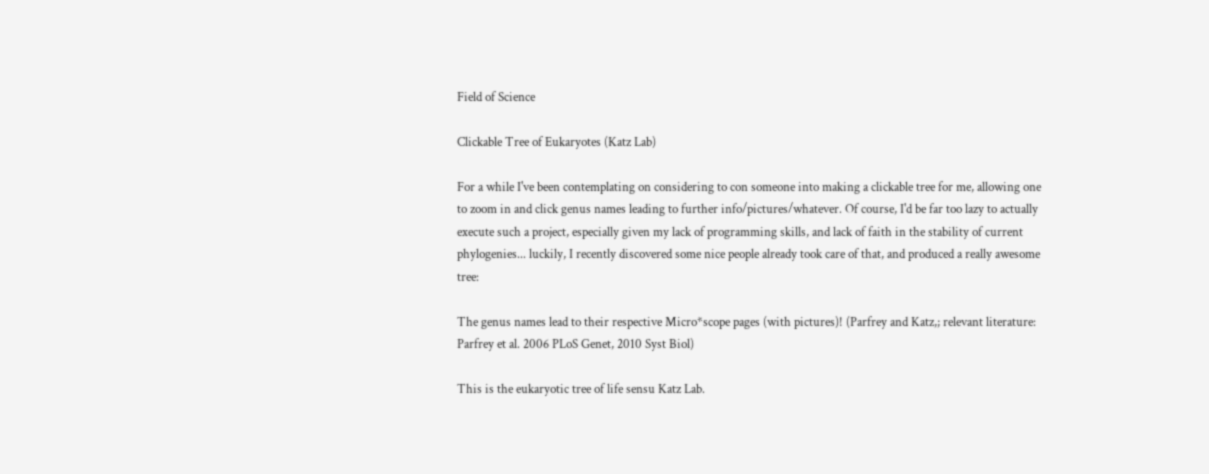Field of Science

Clickable Tree of Eukaryotes (Katz Lab)

For a while I've been contemplating on considering to con someone into making a clickable tree for me, allowing one to zoom in and click genus names leading to further info/pictures/whatever. Of course, I'd be far too lazy to actually execute such a project, especially given my lack of programming skills, and lack of faith in the stability of current phylogenies... luckily, I recently discovered some nice people already took care of that, and produced a really awesome tree:

The genus names lead to their respective Micro*scope pages (with pictures)! (Parfrey and Katz,; relevant literature: Parfrey et al. 2006 PLoS Genet, 2010 Syst Biol)

This is the eukaryotic tree of life sensu Katz Lab.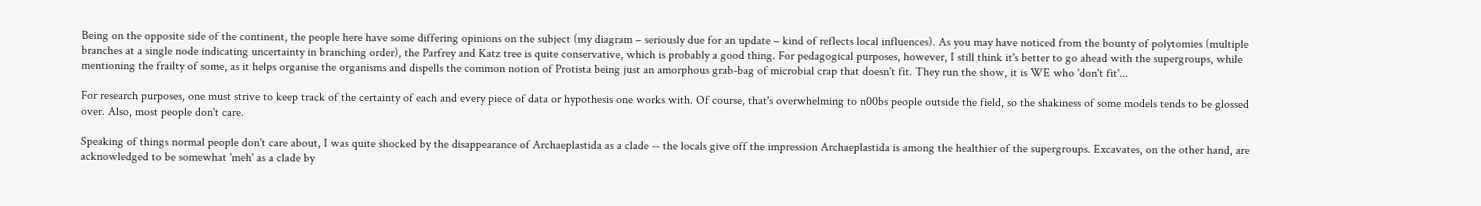Being on the opposite side of the continent, the people here have some differing opinions on the subject (my diagram – seriously due for an update – kind of reflects local influences). As you may have noticed from the bounty of polytomies (multiple branches at a single node indicating uncertainty in branching order), the Parfrey and Katz tree is quite conservative, which is probably a good thing. For pedagogical purposes, however, I still think it's better to go ahead with the supergroups, while mentioning the frailty of some, as it helps organise the organisms and dispells the common notion of Protista being just an amorphous grab-bag of microbial crap that doesn't fit. They run the show, it is WE who 'don't fit'...

For research purposes, one must strive to keep track of the certainty of each and every piece of data or hypothesis one works with. Of course, that's overwhelming to n00bs people outside the field, so the shakiness of some models tends to be glossed over. Also, most people don't care.

Speaking of things normal people don't care about, I was quite shocked by the disappearance of Archaeplastida as a clade -- the locals give off the impression Archaeplastida is among the healthier of the supergroups. Excavates, on the other hand, are acknowledged to be somewhat 'meh' as a clade by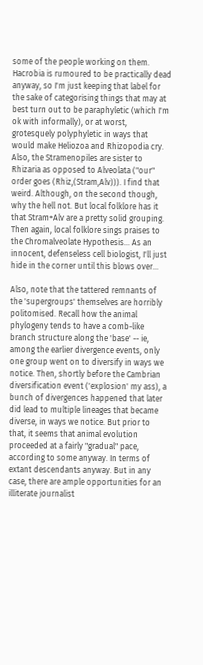some of the people working on them. Hacrobia is rumoured to be practically dead anyway, so I'm just keeping that label for the sake of categorising things that may at best turn out to be paraphyletic (which I'm ok with informally), or at worst, grotesquely polyphyletic in ways that would make Heliozoa and Rhizopodia cry. Also, the Stramenopiles are sister to Rhizaria as opposed to Alveolata ("our" order goes (Rhiz,(Stram,Alv))). I find that weird. Although, on the second though, why the hell not. But local folklore has it that Stram+Alv are a pretty solid grouping. Then again, local folklore sings praises to the Chromalveolate Hypothesis... As an innocent, defenseless cell biologist, I'll just hide in the corner until this blows over...

Also, note that the tattered remnants of the 'supergroups' themselves are horribly politomised. Recall how the animal phylogeny tends to have a comb-like branch structure along the 'base' -- ie, among the earlier divergence events, only one group went on to diversify in ways we notice. Then, shortly before the Cambrian diversification event ('explosion' my ass), a bunch of divergences happened that later did lead to multiple lineages that became diverse, in ways we notice. But prior to that, it seems that animal evolution proceeded at a fairly "gradual" pace, according to some anyway. In terms of extant descendants anyway. But in any case, there are ample opportunities for an illiterate journalist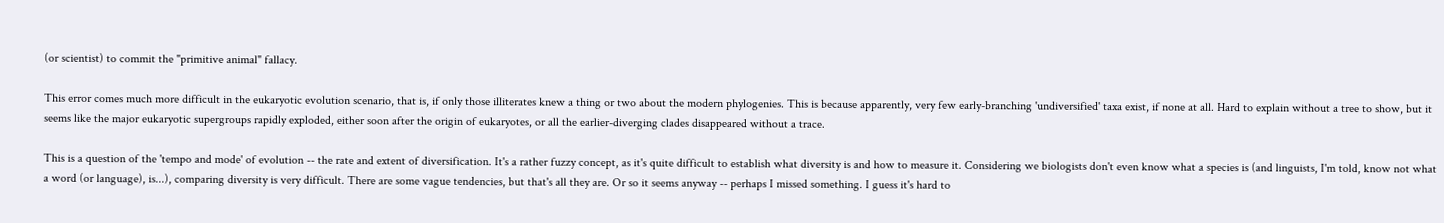(or scientist) to commit the "primitive animal" fallacy.

This error comes much more difficult in the eukaryotic evolution scenario, that is, if only those illiterates knew a thing or two about the modern phylogenies. This is because apparently, very few early-branching 'undiversified' taxa exist, if none at all. Hard to explain without a tree to show, but it seems like the major eukaryotic supergroups rapidly exploded, either soon after the origin of eukaryotes, or all the earlier-diverging clades disappeared without a trace.

This is a question of the 'tempo and mode' of evolution -- the rate and extent of diversification. It's a rather fuzzy concept, as it's quite difficult to establish what diversity is and how to measure it. Considering we biologists don't even know what a species is (and linguists, I'm told, know not what a word (or language), is...), comparing diversity is very difficult. There are some vague tendencies, but that's all they are. Or so it seems anyway -- perhaps I missed something. I guess it's hard to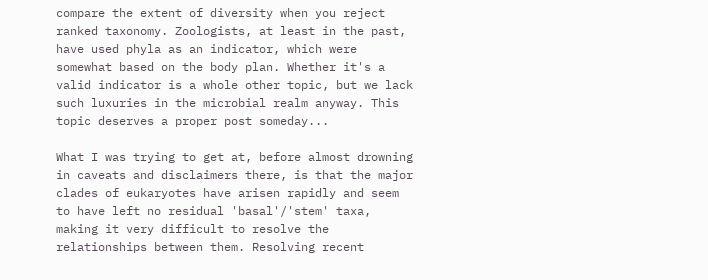compare the extent of diversity when you reject ranked taxonomy. Zoologists, at least in the past, have used phyla as an indicator, which were somewhat based on the body plan. Whether it's a valid indicator is a whole other topic, but we lack such luxuries in the microbial realm anyway. This topic deserves a proper post someday...

What I was trying to get at, before almost drowning in caveats and disclaimers there, is that the major clades of eukaryotes have arisen rapidly and seem to have left no residual 'basal'/'stem' taxa, making it very difficult to resolve the relationships between them. Resolving recent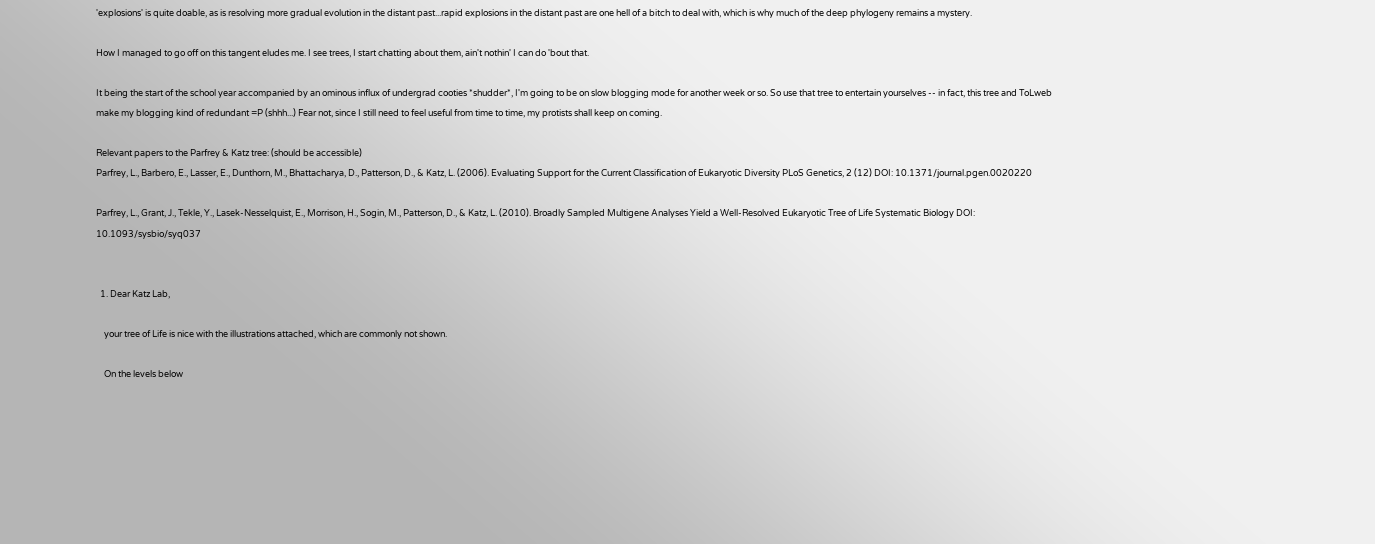'explosions' is quite doable, as is resolving more gradual evolution in the distant past...rapid explosions in the distant past are one hell of a bitch to deal with, which is why much of the deep phylogeny remains a mystery.

How I managed to go off on this tangent eludes me. I see trees, I start chatting about them, ain't nothin' I can do 'bout that.

It being the start of the school year accompanied by an ominous influx of undergrad cooties *shudder*, I'm going to be on slow blogging mode for another week or so. So use that tree to entertain yourselves -- in fact, this tree and ToLweb make my blogging kind of redundant =P (shhh...) Fear not, since I still need to feel useful from time to time, my protists shall keep on coming.

Relevant papers to the Parfrey & Katz tree: (should be accessible)
Parfrey, L., Barbero, E., Lasser, E., Dunthorn, M., Bhattacharya, D., Patterson, D., & Katz, L. (2006). Evaluating Support for the Current Classification of Eukaryotic Diversity PLoS Genetics, 2 (12) DOI: 10.1371/journal.pgen.0020220

Parfrey, L., Grant, J., Tekle, Y., Lasek-Nesselquist, E., Morrison, H., Sogin, M., Patterson, D., & Katz, L. (2010). Broadly Sampled Multigene Analyses Yield a Well-Resolved Eukaryotic Tree of Life Systematic Biology DOI: 10.1093/sysbio/syq037


  1. Dear Katz Lab,

    your tree of Life is nice with the illustrations attached, which are commonly not shown.

    On the levels below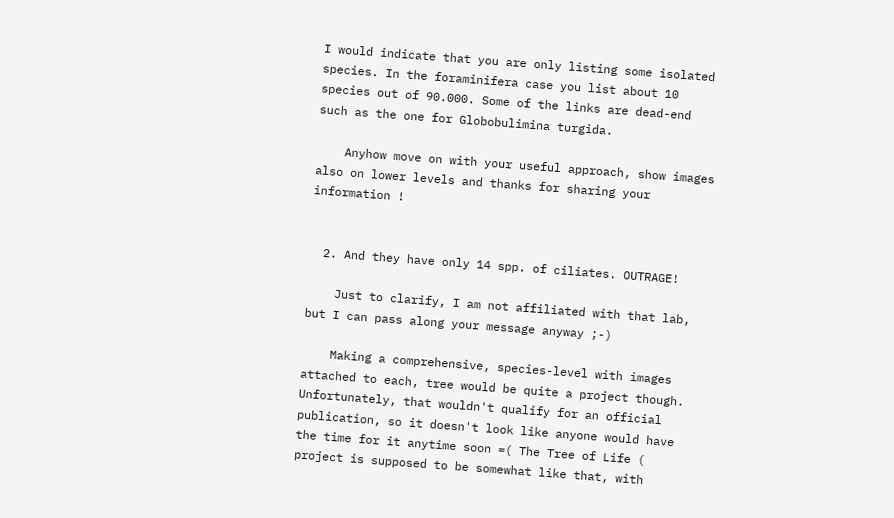I would indicate that you are only listing some isolated species. In the foraminifera case you list about 10 species out of 90.000. Some of the links are dead-end such as the one for Globobulimina turgida.

    Anyhow move on with your useful approach, show images also on lower levels and thanks for sharing your information !


  2. And they have only 14 spp. of ciliates. OUTRAGE!

    Just to clarify, I am not affiliated with that lab, but I can pass along your message anyway ;-)

    Making a comprehensive, species-level with images attached to each, tree would be quite a project though. Unfortunately, that wouldn't qualify for an official publication, so it doesn't look like anyone would have the time for it anytime soon =( The Tree of Life ( project is supposed to be somewhat like that, with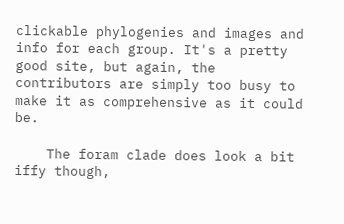clickable phylogenies and images and info for each group. It's a pretty good site, but again, the contributors are simply too busy to make it as comprehensive as it could be.

    The foram clade does look a bit iffy though,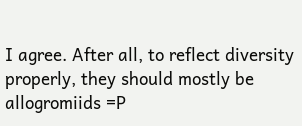I agree. After all, to reflect diversity properly, they should mostly be allogromiids =P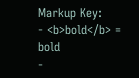Markup Key:
- <b>bold</b> = bold
-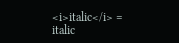<i>italic</i> = italic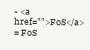- <a href="">FoS</a> = FoS